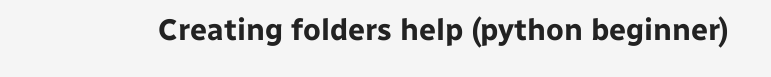Creating folders help (python beginner)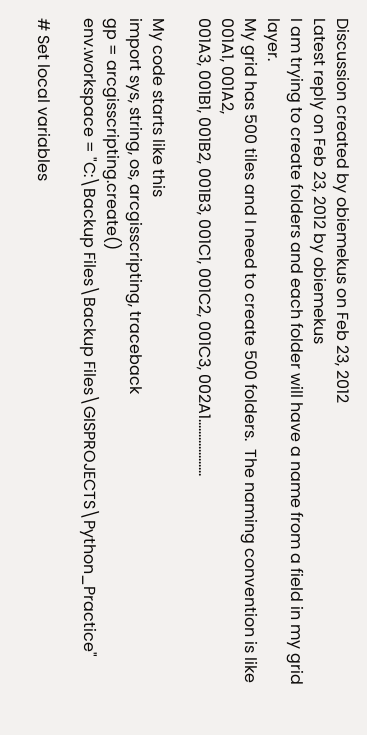Discussion created by obiemekus on Feb 23, 2012
Latest reply on Feb 23, 2012 by obiemekus
I am trying to create folders and each folder will have a name from a field in my grid layer.
My grid has 500 tiles and I need to create 500 folders.  The naming convention is like 001A1, 001A2,
001A3, 001B1, 001B2, 001B3, 001C1, 001C2, 001C3, 002A1...................

My code starts like this
import sys, string, os, arcgisscripting, traceback
gp = arcgisscripting.create()
env.workspace = "C:\Backup Files\Backup Files\GISPROJECTS\Python_Practice"

# Set local variables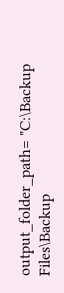output_folder_path= "C:\Backup Files\Backup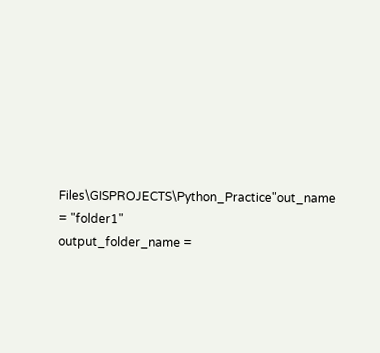Files\GISPROJECTS\Python_Practice"out_name = "folder1"
output_folder_name =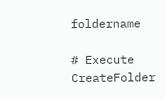foldername

# Execute CreateFolder